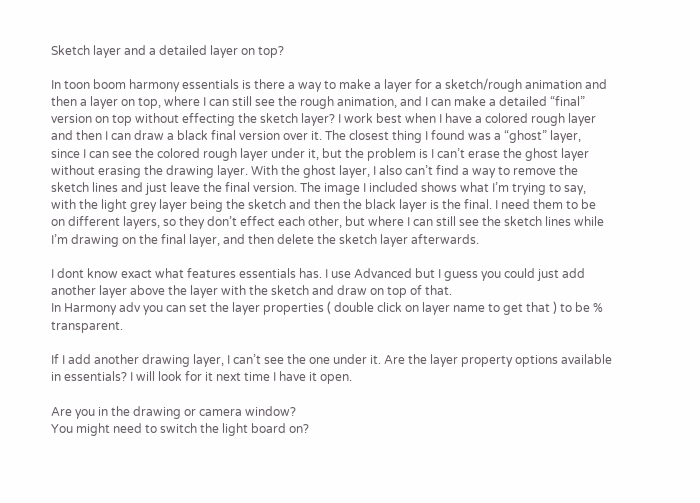Sketch layer and a detailed layer on top?

In toon boom harmony essentials is there a way to make a layer for a sketch/rough animation and then a layer on top, where I can still see the rough animation, and I can make a detailed “final” version on top without effecting the sketch layer? I work best when I have a colored rough layer and then I can draw a black final version over it. The closest thing I found was a “ghost” layer, since I can see the colored rough layer under it, but the problem is I can’t erase the ghost layer without erasing the drawing layer. With the ghost layer, I also can’t find a way to remove the sketch lines and just leave the final version. The image I included shows what I’m trying to say, with the light grey layer being the sketch and then the black layer is the final. I need them to be on different layers, so they don’t effect each other, but where I can still see the sketch lines while I’m drawing on the final layer, and then delete the sketch layer afterwards.

I dont know exact what features essentials has. I use Advanced but I guess you could just add another layer above the layer with the sketch and draw on top of that.
In Harmony adv you can set the layer properties ( double click on layer name to get that ) to be % transparent.

If I add another drawing layer, I can’t see the one under it. Are the layer property options available in essentials? I will look for it next time I have it open.

Are you in the drawing or camera window?
You might need to switch the light board on?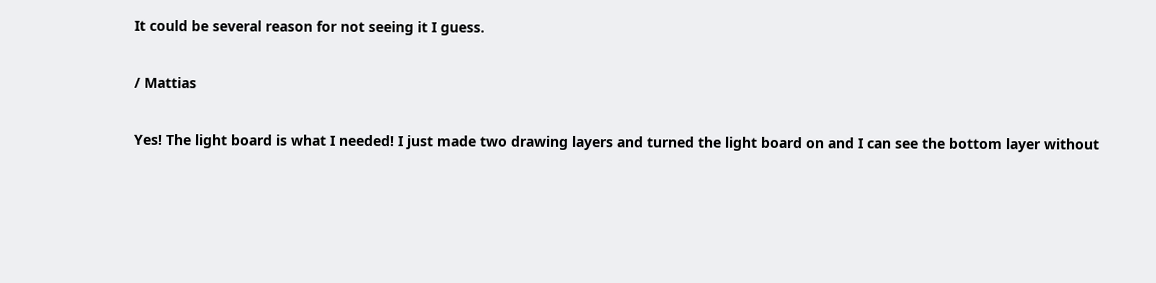It could be several reason for not seeing it I guess.

/ Mattias

Yes! The light board is what I needed! I just made two drawing layers and turned the light board on and I can see the bottom layer without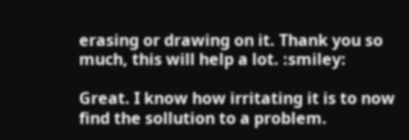erasing or drawing on it. Thank you so much, this will help a lot. :smiley:

Great. I know how irritating it is to now find the sollution to a problem.